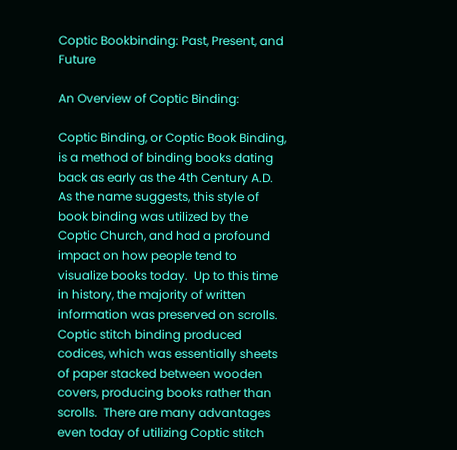Coptic Bookbinding: Past, Present, and Future

An Overview of Coptic Binding:

Coptic Binding, or Coptic Book Binding, is a method of binding books dating back as early as the 4th Century A.D.  As the name suggests, this style of book binding was utilized by the Coptic Church, and had a profound impact on how people tend to visualize books today.  Up to this time in history, the majority of written information was preserved on scrolls.  Coptic stitch binding produced codices, which was essentially sheets of paper stacked between wooden covers, producing books rather than scrolls.  There are many advantages even today of utilizing Coptic stitch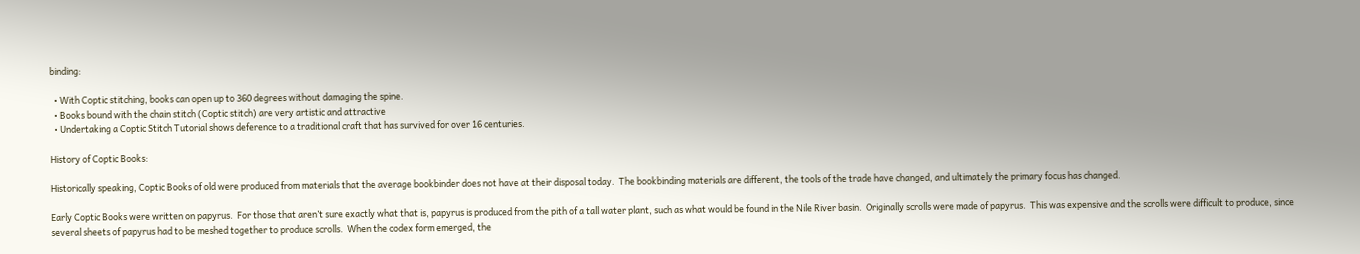binding:

  • With Coptic stitching, books can open up to 360 degrees without damaging the spine.
  • Books bound with the chain stitch (Coptic stitch) are very artistic and attractive
  • Undertaking a Coptic Stitch Tutorial shows deference to a traditional craft that has survived for over 16 centuries.

History of Coptic Books:

Historically speaking, Coptic Books of old were produced from materials that the average bookbinder does not have at their disposal today.  The bookbinding materials are different, the tools of the trade have changed, and ultimately the primary focus has changed.

Early Coptic Books were written on papyrus.  For those that aren’t sure exactly what that is, papyrus is produced from the pith of a tall water plant, such as what would be found in the Nile River basin.  Originally scrolls were made of papyrus.  This was expensive and the scrolls were difficult to produce, since several sheets of papyrus had to be meshed together to produce scrolls.  When the codex form emerged, the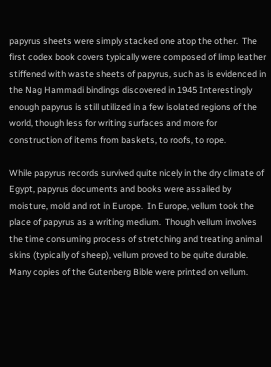papyrus sheets were simply stacked one atop the other.  The first codex book covers typically were composed of limp leather stiffened with waste sheets of papyrus, such as is evidenced in the Nag Hammadi bindings discovered in 1945 Interestingly enough papyrus is still utilized in a few isolated regions of the world, though less for writing surfaces and more for construction of items from baskets, to roofs, to rope.

While papyrus records survived quite nicely in the dry climate of Egypt, papyrus documents and books were assailed by moisture, mold and rot in Europe.  In Europe, vellum took the place of papyrus as a writing medium.  Though vellum involves the time consuming process of stretching and treating animal skins (typically of sheep), vellum proved to be quite durable.  Many copies of the Gutenberg Bible were printed on vellum.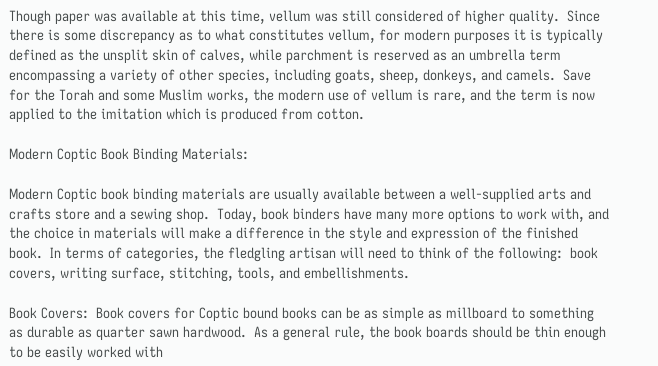Though paper was available at this time, vellum was still considered of higher quality.  Since there is some discrepancy as to what constitutes vellum, for modern purposes it is typically defined as the unsplit skin of calves, while parchment is reserved as an umbrella term encompassing a variety of other species, including goats, sheep, donkeys, and camels.  Save for the Torah and some Muslim works, the modern use of vellum is rare, and the term is now applied to the imitation which is produced from cotton.

Modern Coptic Book Binding Materials:

Modern Coptic book binding materials are usually available between a well-supplied arts and crafts store and a sewing shop.  Today, book binders have many more options to work with, and the choice in materials will make a difference in the style and expression of the finished book.  In terms of categories, the fledgling artisan will need to think of the following:  book covers, writing surface, stitching, tools, and embellishments.

Book Covers:  Book covers for Coptic bound books can be as simple as millboard to something as durable as quarter sawn hardwood.  As a general rule, the book boards should be thin enough to be easily worked with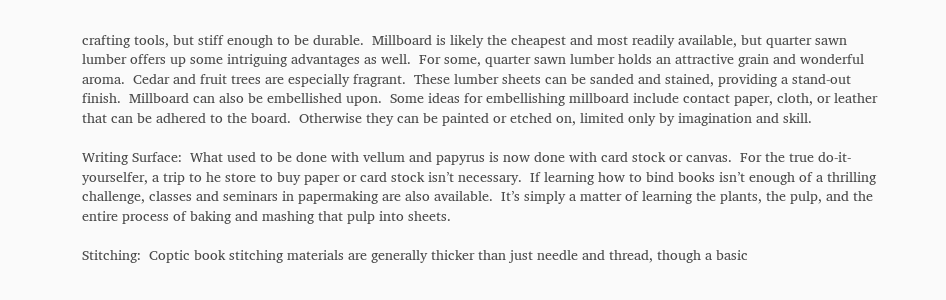crafting tools, but stiff enough to be durable.  Millboard is likely the cheapest and most readily available, but quarter sawn lumber offers up some intriguing advantages as well.  For some, quarter sawn lumber holds an attractive grain and wonderful aroma.  Cedar and fruit trees are especially fragrant.  These lumber sheets can be sanded and stained, providing a stand-out finish.  Millboard can also be embellished upon.  Some ideas for embellishing millboard include contact paper, cloth, or leather that can be adhered to the board.  Otherwise they can be painted or etched on, limited only by imagination and skill.

Writing Surface:  What used to be done with vellum and papyrus is now done with card stock or canvas.  For the true do-it-yourselfer, a trip to he store to buy paper or card stock isn’t necessary.  If learning how to bind books isn’t enough of a thrilling challenge, classes and seminars in papermaking are also available.  It’s simply a matter of learning the plants, the pulp, and the entire process of baking and mashing that pulp into sheets.

Stitching:  Coptic book stitching materials are generally thicker than just needle and thread, though a basic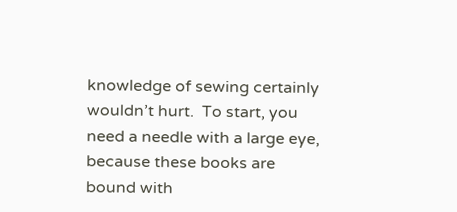knowledge of sewing certainly wouldn’t hurt.  To start, you need a needle with a large eye, because these books are bound with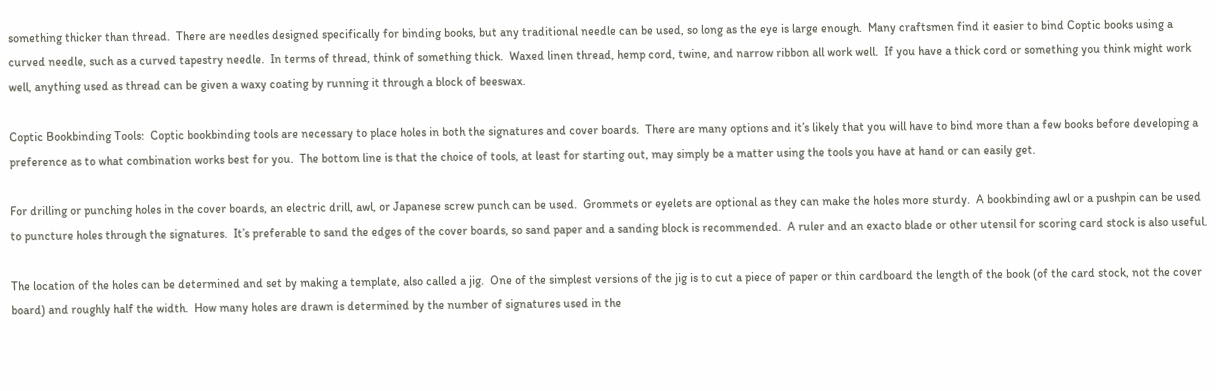something thicker than thread.  There are needles designed specifically for binding books, but any traditional needle can be used, so long as the eye is large enough.  Many craftsmen find it easier to bind Coptic books using a curved needle, such as a curved tapestry needle.  In terms of thread, think of something thick.  Waxed linen thread, hemp cord, twine, and narrow ribbon all work well.  If you have a thick cord or something you think might work well, anything used as thread can be given a waxy coating by running it through a block of beeswax.

Coptic Bookbinding Tools:  Coptic bookbinding tools are necessary to place holes in both the signatures and cover boards.  There are many options and it’s likely that you will have to bind more than a few books before developing a preference as to what combination works best for you.  The bottom line is that the choice of tools, at least for starting out, may simply be a matter using the tools you have at hand or can easily get.

For drilling or punching holes in the cover boards, an electric drill, awl, or Japanese screw punch can be used.  Grommets or eyelets are optional as they can make the holes more sturdy.  A bookbinding awl or a pushpin can be used to puncture holes through the signatures.  It’s preferable to sand the edges of the cover boards, so sand paper and a sanding block is recommended.  A ruler and an exacto blade or other utensil for scoring card stock is also useful.

The location of the holes can be determined and set by making a template, also called a jig.  One of the simplest versions of the jig is to cut a piece of paper or thin cardboard the length of the book (of the card stock, not the cover board) and roughly half the width.  How many holes are drawn is determined by the number of signatures used in the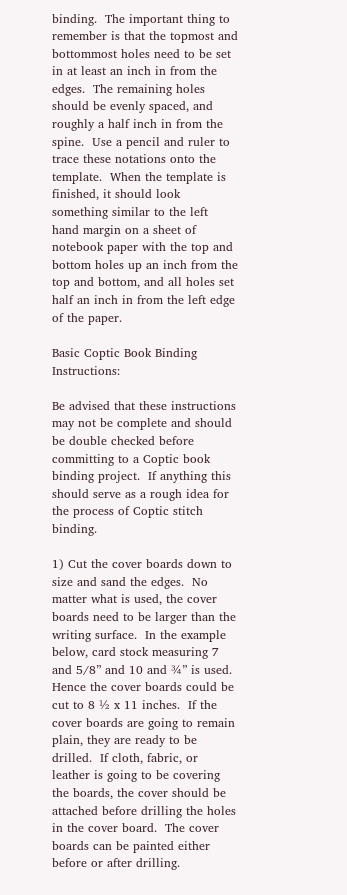binding.  The important thing to remember is that the topmost and bottommost holes need to be set in at least an inch in from the edges.  The remaining holes should be evenly spaced, and roughly a half inch in from the spine.  Use a pencil and ruler to trace these notations onto the template.  When the template is finished, it should look something similar to the left hand margin on a sheet of notebook paper with the top and bottom holes up an inch from the top and bottom, and all holes set half an inch in from the left edge of the paper.

Basic Coptic Book Binding Instructions:

Be advised that these instructions may not be complete and should be double checked before committing to a Coptic book binding project.  If anything this should serve as a rough idea for the process of Coptic stitch binding.

1) Cut the cover boards down to size and sand the edges.  No matter what is used, the cover boards need to be larger than the writing surface.  In the example below, card stock measuring 7 and 5/8” and 10 and ¾” is used.  Hence the cover boards could be cut to 8 ½ x 11 inches.  If the cover boards are going to remain plain, they are ready to be drilled.  If cloth, fabric, or leather is going to be covering the boards, the cover should be attached before drilling the holes in the cover board.  The cover boards can be painted either before or after drilling.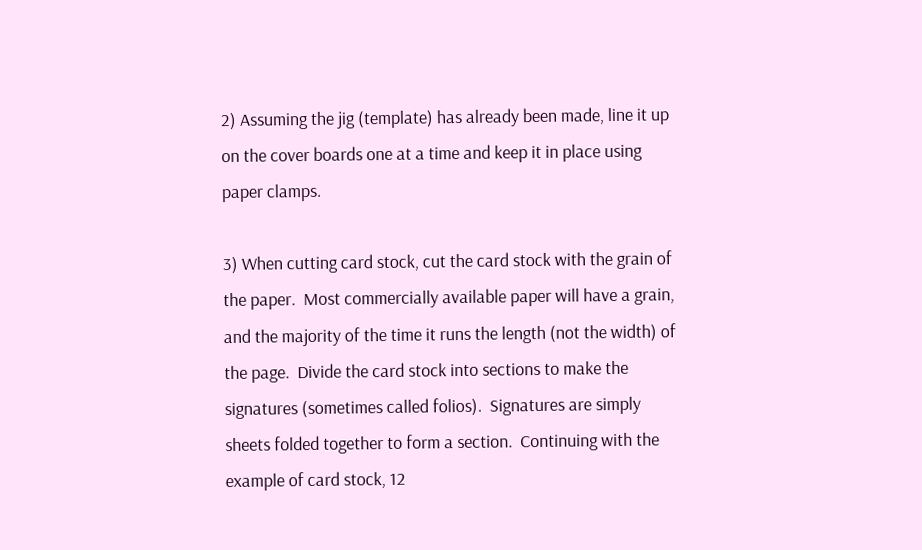2) Assuming the jig (template) has already been made, line it up on the cover boards one at a time and keep it in place using paper clamps.

3) When cutting card stock, cut the card stock with the grain of the paper.  Most commercially available paper will have a grain, and the majority of the time it runs the length (not the width) of the page.  Divide the card stock into sections to make the signatures (sometimes called folios).  Signatures are simply sheets folded together to form a section.  Continuing with the example of card stock, 12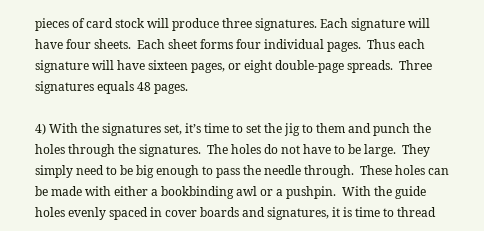pieces of card stock will produce three signatures. Each signature will have four sheets.  Each sheet forms four individual pages.  Thus each signature will have sixteen pages, or eight double-page spreads.  Three signatures equals 48 pages.

4) With the signatures set, it’s time to set the jig to them and punch the holes through the signatures.  The holes do not have to be large.  They simply need to be big enough to pass the needle through.  These holes can be made with either a bookbinding awl or a pushpin.  With the guide holes evenly spaced in cover boards and signatures, it is time to thread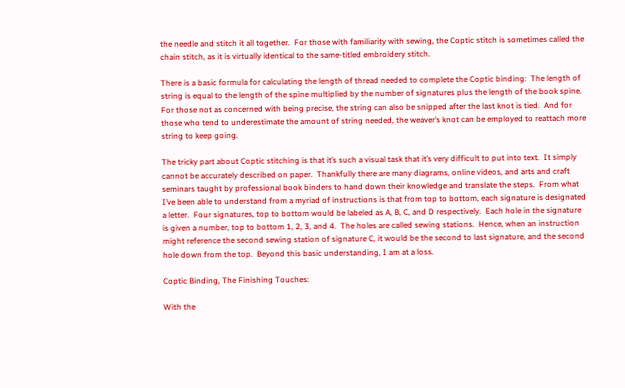the needle and stitch it all together.  For those with familiarity with sewing, the Coptic stitch is sometimes called the chain stitch, as it is virtually identical to the same-titled embroidery stitch.

There is a basic formula for calculating the length of thread needed to complete the Coptic binding:  The length of string is equal to the length of the spine multiplied by the number of signatures plus the length of the book spine.  For those not as concerned with being precise, the string can also be snipped after the last knot is tied.  And for those who tend to underestimate the amount of string needed, the weaver’s knot can be employed to reattach more string to keep going.

The tricky part about Coptic stitching is that it’s such a visual task that it’s very difficult to put into text.  It simply cannot be accurately described on paper.  Thankfully there are many diagrams, online videos, and arts and craft seminars taught by professional book binders to hand down their knowledge and translate the steps.  From what I’ve been able to understand from a myriad of instructions is that from top to bottom, each signature is designated a letter.  Four signatures, top to bottom would be labeled as A, B, C, and D respectively.  Each hole in the signature is given a number, top to bottom 1, 2, 3, and 4.  The holes are called sewing stations.  Hence, when an instruction might reference the second sewing station of signature C, it would be the second to last signature, and the second hole down from the top.  Beyond this basic understanding, I am at a loss.

Coptic Binding, The Finishing Touches:

With the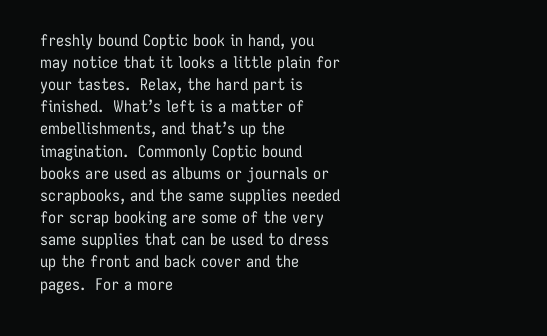freshly bound Coptic book in hand, you may notice that it looks a little plain for your tastes.  Relax, the hard part is finished.  What’s left is a matter of embellishments, and that’s up the imagination.  Commonly Coptic bound books are used as albums or journals or scrapbooks, and the same supplies needed for scrap booking are some of the very same supplies that can be used to dress up the front and back cover and the pages.  For a more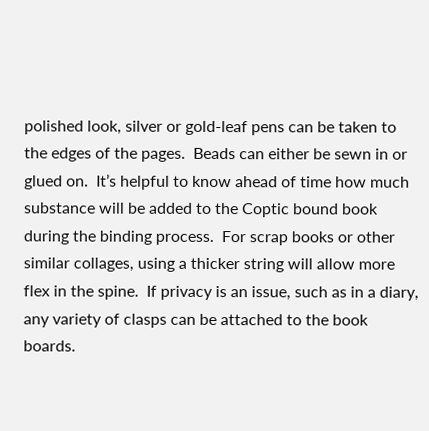polished look, silver or gold-leaf pens can be taken to the edges of the pages.  Beads can either be sewn in or glued on.  It’s helpful to know ahead of time how much substance will be added to the Coptic bound book during the binding process.  For scrap books or other similar collages, using a thicker string will allow more flex in the spine.  If privacy is an issue, such as in a diary, any variety of clasps can be attached to the book boards.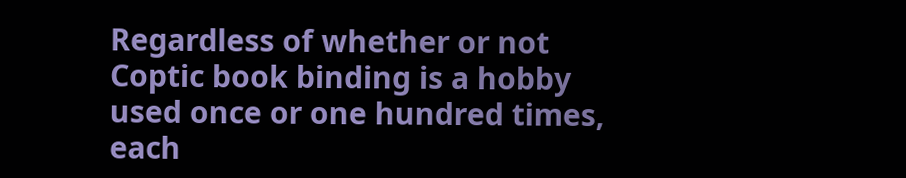Regardless of whether or not Coptic book binding is a hobby used once or one hundred times, each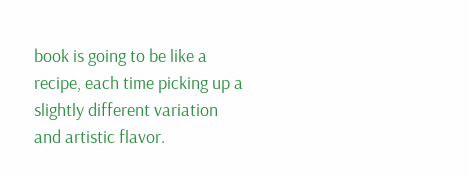book is going to be like a recipe, each time picking up a slightly different variation and artistic flavor.